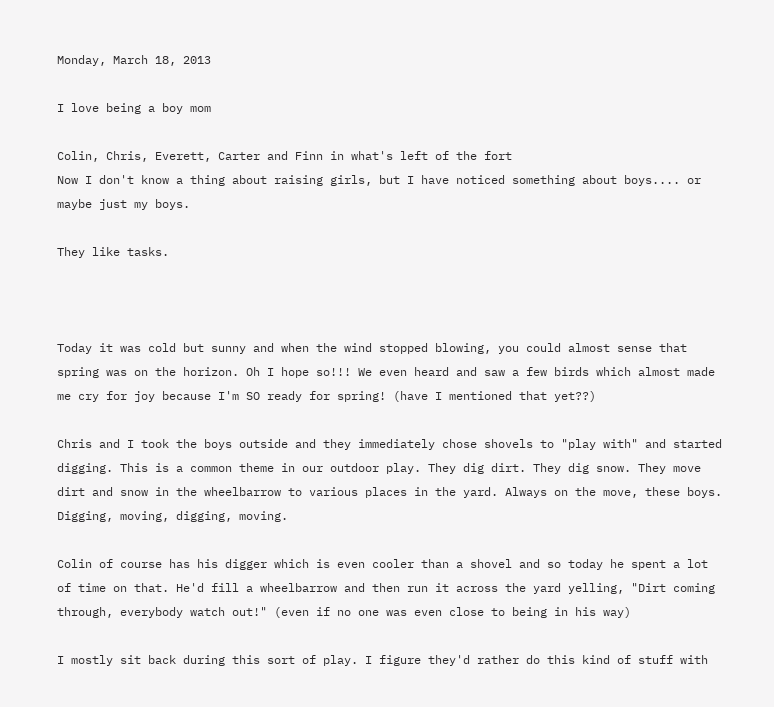Monday, March 18, 2013

I love being a boy mom

Colin, Chris, Everett, Carter and Finn in what's left of the fort
Now I don't know a thing about raising girls, but I have noticed something about boys.... or maybe just my boys.

They like tasks.



Today it was cold but sunny and when the wind stopped blowing, you could almost sense that spring was on the horizon. Oh I hope so!!! We even heard and saw a few birds which almost made me cry for joy because I'm SO ready for spring! (have I mentioned that yet??)

Chris and I took the boys outside and they immediately chose shovels to "play with" and started digging. This is a common theme in our outdoor play. They dig dirt. They dig snow. They move dirt and snow in the wheelbarrow to various places in the yard. Always on the move, these boys. Digging, moving, digging, moving.

Colin of course has his digger which is even cooler than a shovel and so today he spent a lot of time on that. He'd fill a wheelbarrow and then run it across the yard yelling, "Dirt coming through, everybody watch out!" (even if no one was even close to being in his way)

I mostly sit back during this sort of play. I figure they'd rather do this kind of stuff with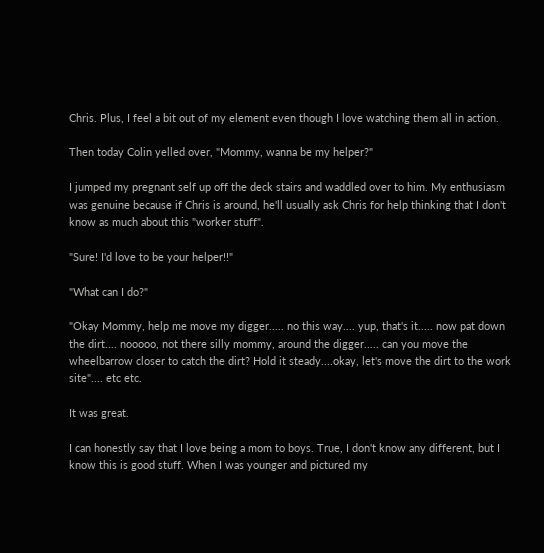Chris. Plus, I feel a bit out of my element even though I love watching them all in action.

Then today Colin yelled over, "Mommy, wanna be my helper?"

I jumped my pregnant self up off the deck stairs and waddled over to him. My enthusiasm was genuine because if Chris is around, he'll usually ask Chris for help thinking that I don't know as much about this "worker stuff".

"Sure! I'd love to be your helper!!"

"What can I do?"

"Okay Mommy, help me move my digger..... no this way.... yup, that's it..... now pat down the dirt.... nooooo, not there silly mommy, around the digger..... can you move the wheelbarrow closer to catch the dirt? Hold it steady....okay, let's move the dirt to the work site".... etc etc.

It was great.

I can honestly say that I love being a mom to boys. True, I don't know any different, but I know this is good stuff. When I was younger and pictured my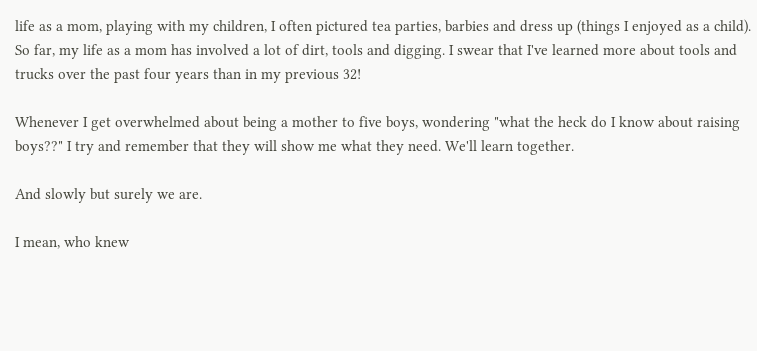life as a mom, playing with my children, I often pictured tea parties, barbies and dress up (things I enjoyed as a child). So far, my life as a mom has involved a lot of dirt, tools and digging. I swear that I've learned more about tools and trucks over the past four years than in my previous 32!

Whenever I get overwhelmed about being a mother to five boys, wondering "what the heck do I know about raising boys??" I try and remember that they will show me what they need. We'll learn together.

And slowly but surely we are.

I mean, who knew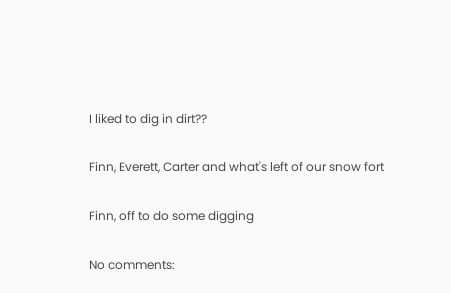I liked to dig in dirt??

Finn, Everett, Carter and what's left of our snow fort

Finn, off to do some digging

No comments: